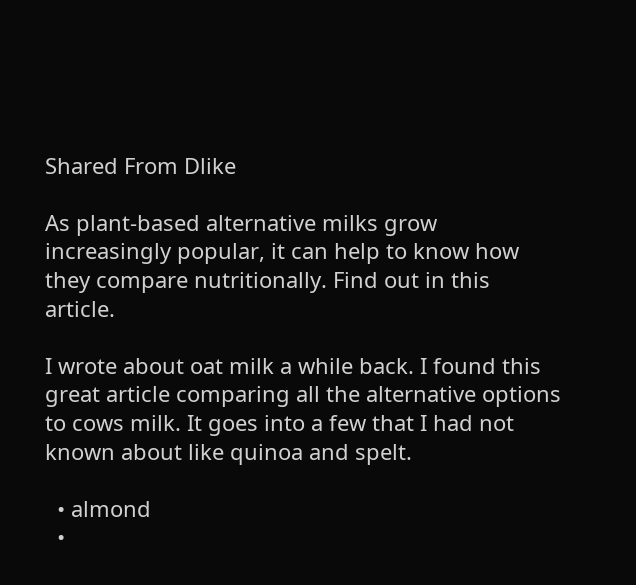Shared From Dlike

As plant-based alternative milks grow increasingly popular, it can help to know how they compare nutritionally. Find out in this article.

I wrote about oat milk a while back. I found this great article comparing all the alternative options to cows milk. It goes into a few that I had not known about like quinoa and spelt.

  • almond
  •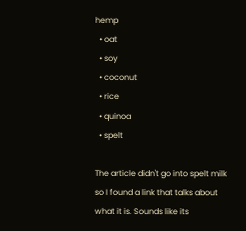hemp
  • oat
  • soy
  • coconut
  • rice
  • quinoa
  • spelt

The article didn't go into spelt milk so I found a link that talks about what it is. Sounds like its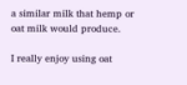a similar milk that hemp or oat milk would produce.

I really enjoy using oat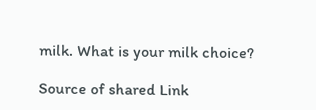milk. What is your milk choice?

Source of shared Link